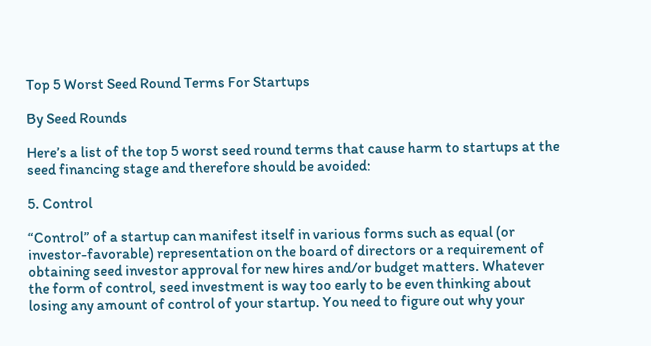Top 5 Worst Seed Round Terms For Startups

By Seed Rounds

Here’s a list of the top 5 worst seed round terms that cause harm to startups at the seed financing stage and therefore should be avoided:

5. Control

“Control” of a startup can manifest itself in various forms such as equal (or investor-favorable) representation on the board of directors or a requirement of obtaining seed investor approval for new hires and/or budget matters. Whatever the form of control, seed investment is way too early to be even thinking about losing any amount of control of your startup. You need to figure out why your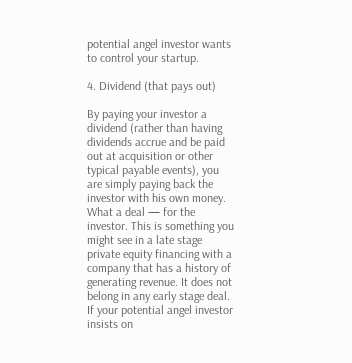potential angel investor wants to control your startup.

4. Dividend (that pays out)

By paying your investor a dividend (rather than having dividends accrue and be paid out at acquisition or other typical payable events), you are simply paying back the investor with his own money. What a deal — for the investor. This is something you might see in a late stage private equity financing with a company that has a history of generating revenue. It does not belong in any early stage deal. If your potential angel investor insists on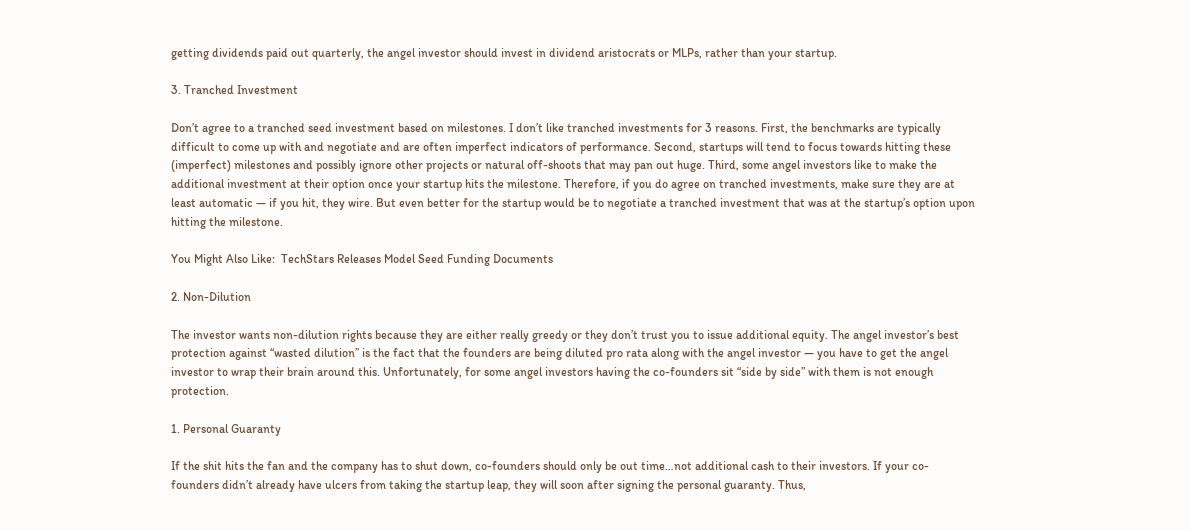getting dividends paid out quarterly, the angel investor should invest in dividend aristocrats or MLPs, rather than your startup.

3. Tranched Investment

Don’t agree to a tranched seed investment based on milestones. I don’t like tranched investments for 3 reasons. First, the benchmarks are typically difficult to come up with and negotiate and are often imperfect indicators of performance. Second, startups will tend to focus towards hitting these (imperfect) milestones and possibly ignore other projects or natural off-shoots that may pan out huge. Third, some angel investors like to make the additional investment at their option once your startup hits the milestone. Therefore, if you do agree on tranched investments, make sure they are at least automatic — if you hit, they wire. But even better for the startup would be to negotiate a tranched investment that was at the startup’s option upon hitting the milestone.

You Might Also Like:  TechStars Releases Model Seed Funding Documents

2. Non-Dilution

The investor wants non-dilution rights because they are either really greedy or they don’t trust you to issue additional equity. The angel investor’s best protection against “wasted dilution” is the fact that the founders are being diluted pro rata along with the angel investor — you have to get the angel investor to wrap their brain around this. Unfortunately, for some angel investors having the co-founders sit “side by side” with them is not enough protection.

1. Personal Guaranty

If the shit hits the fan and the company has to shut down, co-founders should only be out time…not additional cash to their investors. If your co-founders didn’t already have ulcers from taking the startup leap, they will soon after signing the personal guaranty. Thus,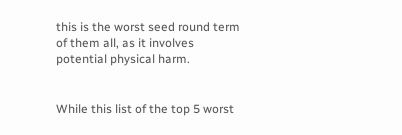this is the worst seed round term of them all, as it involves potential physical harm.


While this list of the top 5 worst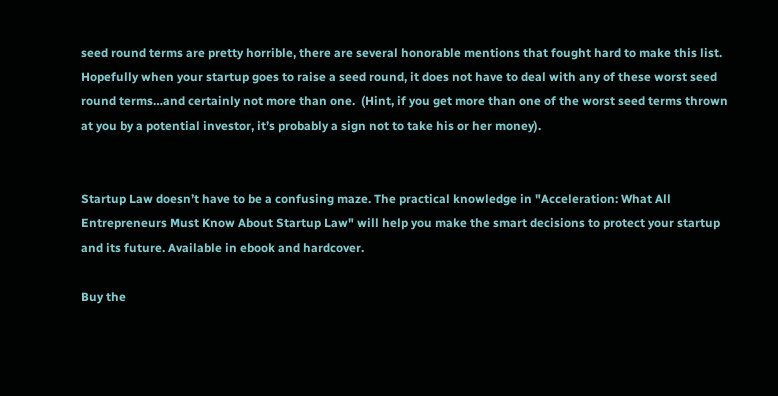seed round terms are pretty horrible, there are several honorable mentions that fought hard to make this list.  Hopefully when your startup goes to raise a seed round, it does not have to deal with any of these worst seed round terms…and certainly not more than one.  (Hint, if you get more than one of the worst seed terms thrown at you by a potential investor, it’s probably a sign not to take his or her money).


Startup Law doesn’t have to be a confusing maze. The practical knowledge in "Acceleration: What All Entrepreneurs Must Know About Startup Law" will help you make the smart decisions to protect your startup and its future. Available in ebook and hardcover.

Buy the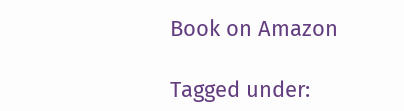Book on Amazon

Tagged under: